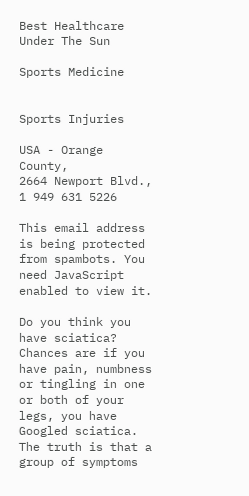Best Healthcare Under The Sun

Sports Medicine


Sports Injuries

USA - Orange County,
2664 Newport Blvd.,
1 949 631 5226

This email address is being protected from spambots. You need JavaScript enabled to view it.

Do you think you have sciatica? Chances are if you have pain, numbness or tingling in one or both of your legs, you have Googled sciatica. The truth is that a group of symptoms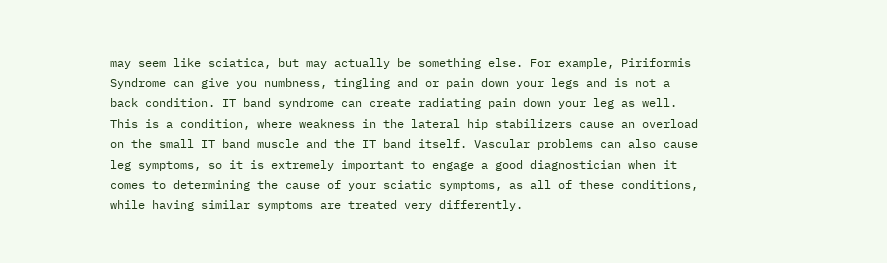may seem like sciatica, but may actually be something else. For example, Piriformis Syndrome can give you numbness, tingling and or pain down your legs and is not a back condition. IT band syndrome can create radiating pain down your leg as well. This is a condition, where weakness in the lateral hip stabilizers cause an overload on the small IT band muscle and the IT band itself. Vascular problems can also cause leg symptoms, so it is extremely important to engage a good diagnostician when it comes to determining the cause of your sciatic symptoms, as all of these conditions, while having similar symptoms are treated very differently.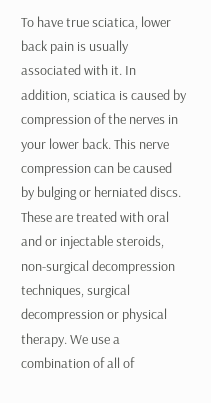To have true sciatica, lower back pain is usually associated with it. In addition, sciatica is caused by compression of the nerves in your lower back. This nerve compression can be caused by bulging or herniated discs. These are treated with oral and or injectable steroids, non-surgical decompression techniques, surgical decompression or physical therapy. We use a combination of all of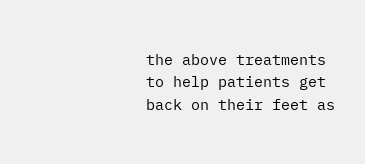the above treatments to help patients get back on their feet as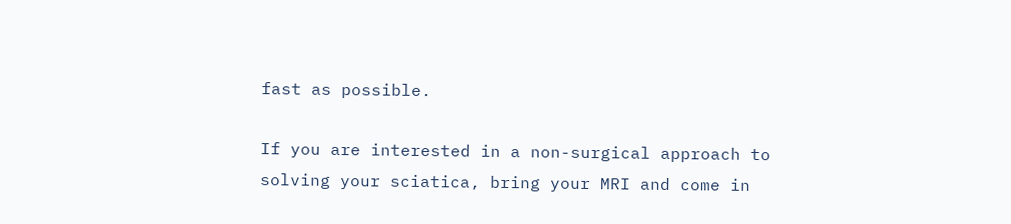fast as possible.

If you are interested in a non-surgical approach to solving your sciatica, bring your MRI and come in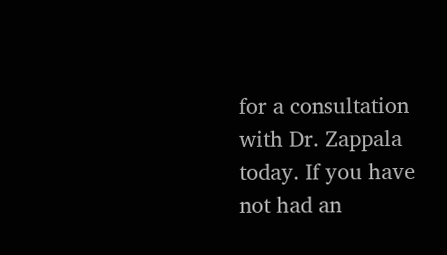for a consultation with Dr. Zappala today. If you have not had an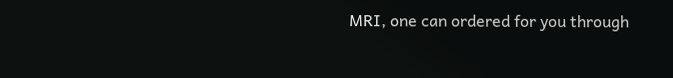MRI, one can ordered for you through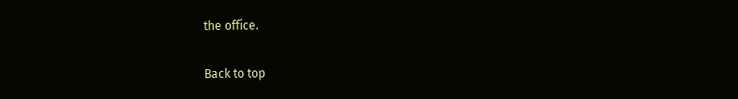the office.

Back to top